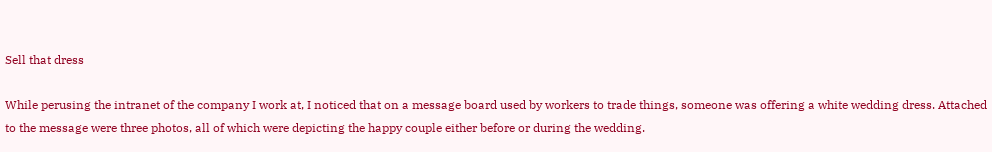Sell that dress

While perusing the intranet of the company I work at, I noticed that on a message board used by workers to trade things, someone was offering a white wedding dress. Attached to the message were three photos, all of which were depicting the happy couple either before or during the wedding.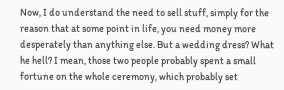Now, I do understand the need to sell stuff, simply for the reason that at some point in life, you need money more desperately than anything else. But a wedding dress? What he hell? I mean, those two people probably spent a small fortune on the whole ceremony, which probably set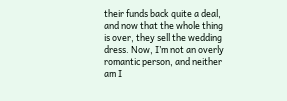their funds back quite a deal, and now that the whole thing is over, they sell the wedding dress. Now, I’m not an overly romantic person, and neither am I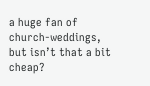a huge fan of church-weddings, but isn’t that a bit cheap?